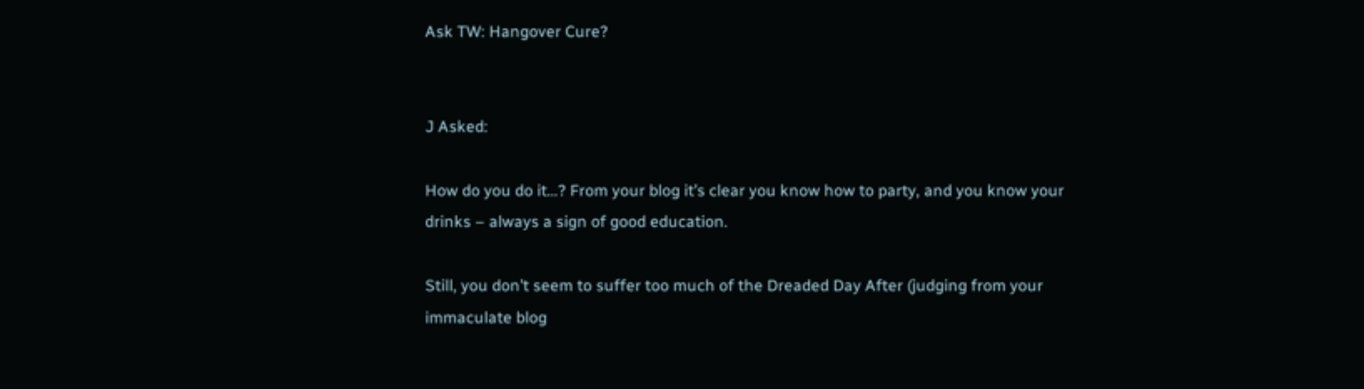Ask TW: Hangover Cure?


J Asked:

How do you do it…? From your blog it’s clear you know how to party, and you know your drinks – always a sign of good education.

Still, you don’t seem to suffer too much of the Dreaded Day After (judging from your immaculate blog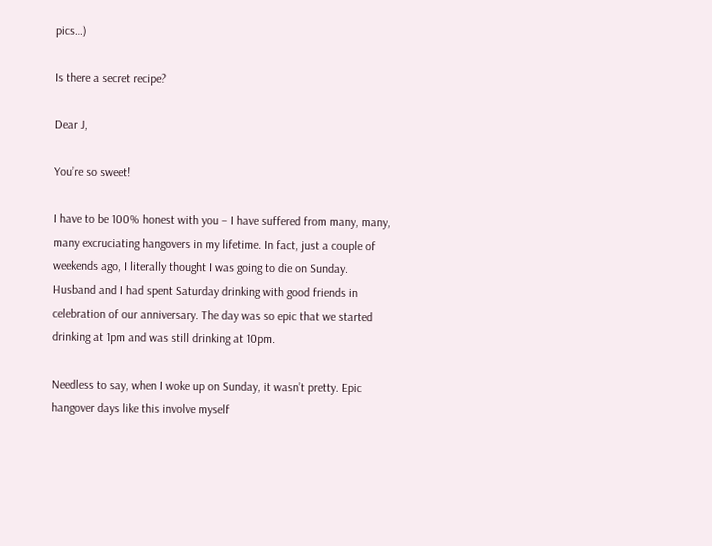pics…)

Is there a secret recipe?

Dear J,

You’re so sweet!

I have to be 100% honest with you – I have suffered from many, many, many excruciating hangovers in my lifetime. In fact, just a couple of weekends ago, I literally thought I was going to die on Sunday. Husband and I had spent Saturday drinking with good friends in celebration of our anniversary. The day was so epic that we started drinking at 1pm and was still drinking at 10pm.

Needless to say, when I woke up on Sunday, it wasn’t pretty. Epic hangover days like this involve myself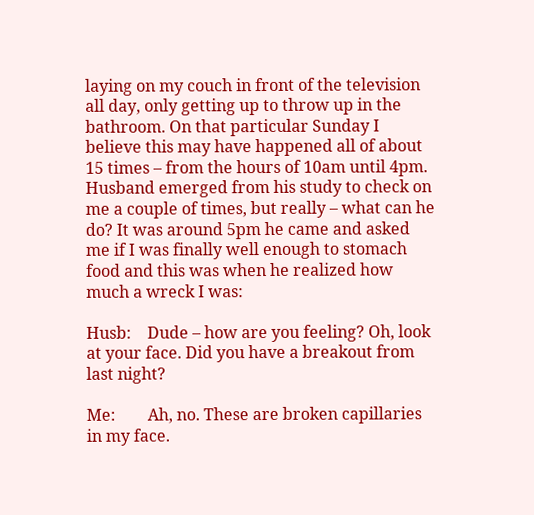laying on my couch in front of the television all day, only getting up to throw up in the bathroom. On that particular Sunday I believe this may have happened all of about 15 times – from the hours of 10am until 4pm. Husband emerged from his study to check on me a couple of times, but really – what can he do? It was around 5pm he came and asked me if I was finally well enough to stomach food and this was when he realized how much a wreck I was:

Husb:    Dude – how are you feeling? Oh, look at your face. Did you have a breakout from last night?

Me:        Ah, no. These are broken capillaries in my face.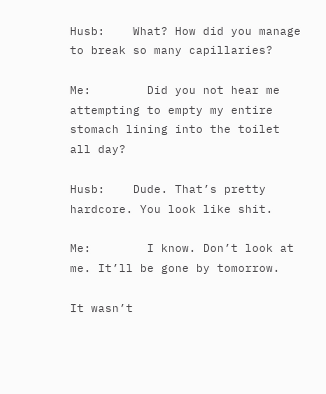Husb:    What? How did you manage to break so many capillaries?

Me:        Did you not hear me attempting to empty my entire stomach lining into the toilet all day?

Husb:    Dude. That’s pretty hardcore. You look like shit.

Me:        I know. Don’t look at me. It’ll be gone by tomorrow.

It wasn’t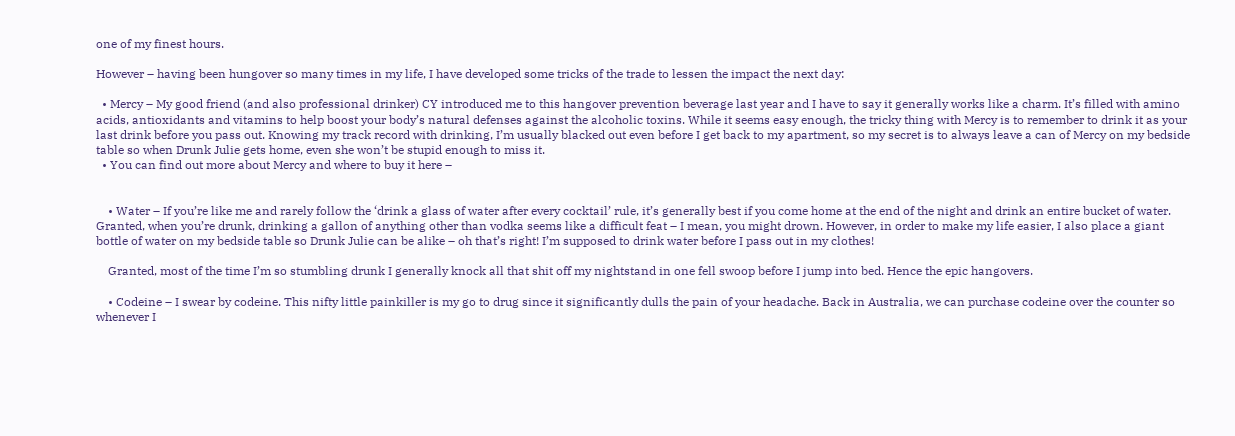one of my finest hours.

However – having been hungover so many times in my life, I have developed some tricks of the trade to lessen the impact the next day:

  • Mercy – My good friend (and also professional drinker) CY introduced me to this hangover prevention beverage last year and I have to say it generally works like a charm. It’s filled with amino acids, antioxidants and vitamins to help boost your body’s natural defenses against the alcoholic toxins. While it seems easy enough, the tricky thing with Mercy is to remember to drink it as your last drink before you pass out. Knowing my track record with drinking, I’m usually blacked out even before I get back to my apartment, so my secret is to always leave a can of Mercy on my bedside table so when Drunk Julie gets home, even she won’t be stupid enough to miss it.
  • You can find out more about Mercy and where to buy it here –


    • Water – If you’re like me and rarely follow the ‘drink a glass of water after every cocktail’ rule, it’s generally best if you come home at the end of the night and drink an entire bucket of water. Granted, when you’re drunk, drinking a gallon of anything other than vodka seems like a difficult feat – I mean, you might drown. However, in order to make my life easier, I also place a giant bottle of water on my bedside table so Drunk Julie can be alike – oh that’s right! I’m supposed to drink water before I pass out in my clothes!

    Granted, most of the time I’m so stumbling drunk I generally knock all that shit off my nightstand in one fell swoop before I jump into bed. Hence the epic hangovers.

    • Codeine – I swear by codeine. This nifty little painkiller is my go to drug since it significantly dulls the pain of your headache. Back in Australia, we can purchase codeine over the counter so whenever I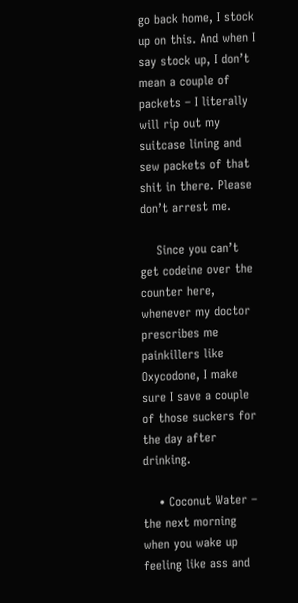go back home, I stock up on this. And when I say stock up, I don’t mean a couple of packets – I literally will rip out my suitcase lining and sew packets of that shit in there. Please don’t arrest me.

    Since you can’t get codeine over the counter here, whenever my doctor prescribes me painkillers like Oxycodone, I make sure I save a couple of those suckers for the day after drinking.

    • Coconut Water – the next morning when you wake up feeling like ass and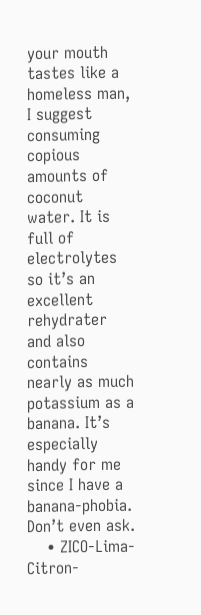your mouth tastes like a homeless man, I suggest consuming copious amounts of coconut water. It is full of electrolytes so it’s an excellent rehydrater and also contains nearly as much potassium as a banana. It’s especially handy for me since I have a banana-phobia. Don’t even ask.
    • ZICO-Lima-Citron-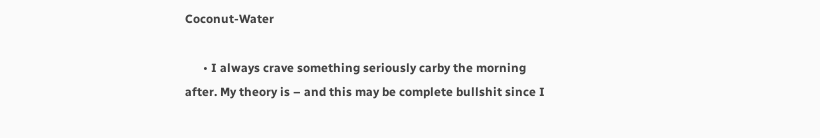Coconut-Water

      • I always crave something seriously carby the morning after. My theory is – and this may be complete bullshit since I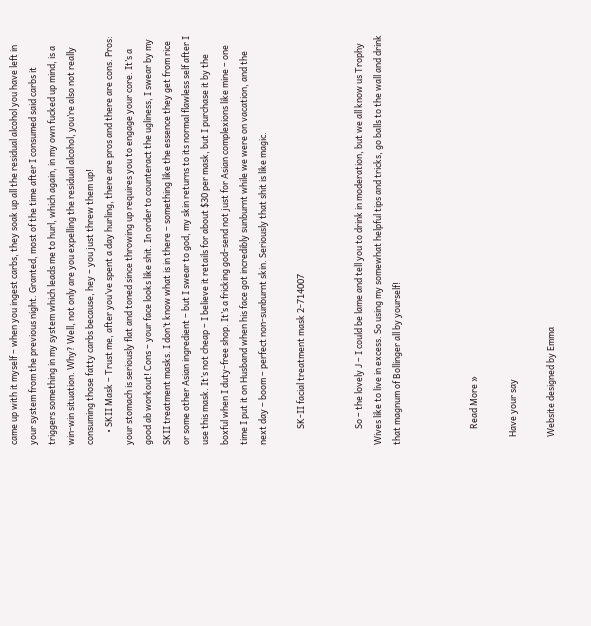came up with it myself – when you ingest carbs, they soak up all the residual alcohol you have left in your system from the previous night. Granted, most of the time after I consumed said carbs it triggers something in my system which leads me to hurl, which again, in my own fucked up mind, is a win-win situation. Why? Well, not only are you expelling the residual alcohol, you’re also not really consuming those fatty carbs because, hey – you just threw them up!
      • SKII Mask – Trust me, after you’ve spent a day hurling, there are pros and there are cons. Pros: your stomach is seriously flat and toned since throwing up requires you to engage your core. It’s a good ab workout! Cons – your face looks like shit. In order to counteract the ugliness, I swear by my SKII treatment masks. I don’t know what is in there – something like the essence they get from rice or some other Asian ingredient – but I swear to god, my skin returns to its normal flawless self after I use this mask. It’s not cheap – I believe it retails for about $30 per mask, but I purchase it by the boxful when I duty-free shop. It’s a fricking god-send not just for Asian complexions like mine – one time I put it on Husband when his face got incredibly sunburnt while we were on vacation, and the next day – boom – perfect non-sunburnt skin. Seriously that shit is like magic.

        SK-II facial treatment mask 2-714007


        So – the lovely J – I could be lame and tell you to drink in moderation, but we all know us Trophy Wives like to live in excess. So using my somewhat helpful tips and tricks, go balls to the wall and drink that magnum of Bollinger all by yourself!



        Read More »

    Have your say

    Website designed by Emma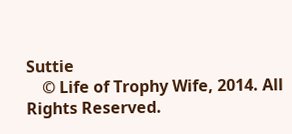Suttie
    © Life of Trophy Wife, 2014. All Rights Reserved.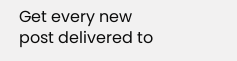Get every new post delivered to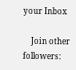your Inbox

    Join other followers: